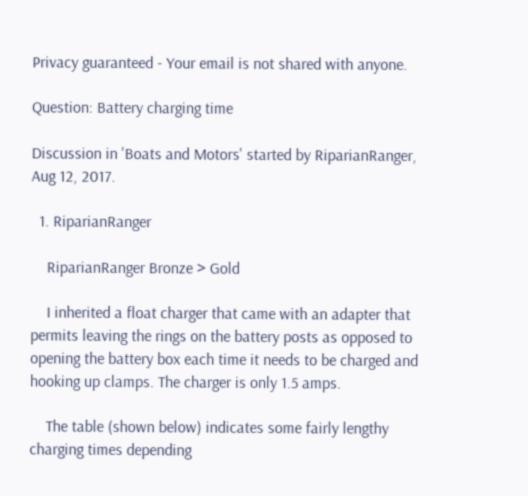Privacy guaranteed - Your email is not shared with anyone.

Question: Battery charging time

Discussion in 'Boats and Motors' started by RiparianRanger, Aug 12, 2017.

  1. RiparianRanger

    RiparianRanger Bronze > Gold

    I inherited a float charger that came with an adapter that permits leaving the rings on the battery posts as opposed to opening the battery box each time it needs to be charged and hooking up clamps. The charger is only 1.5 amps.

    The table (shown below) indicates some fairly lengthy charging times depending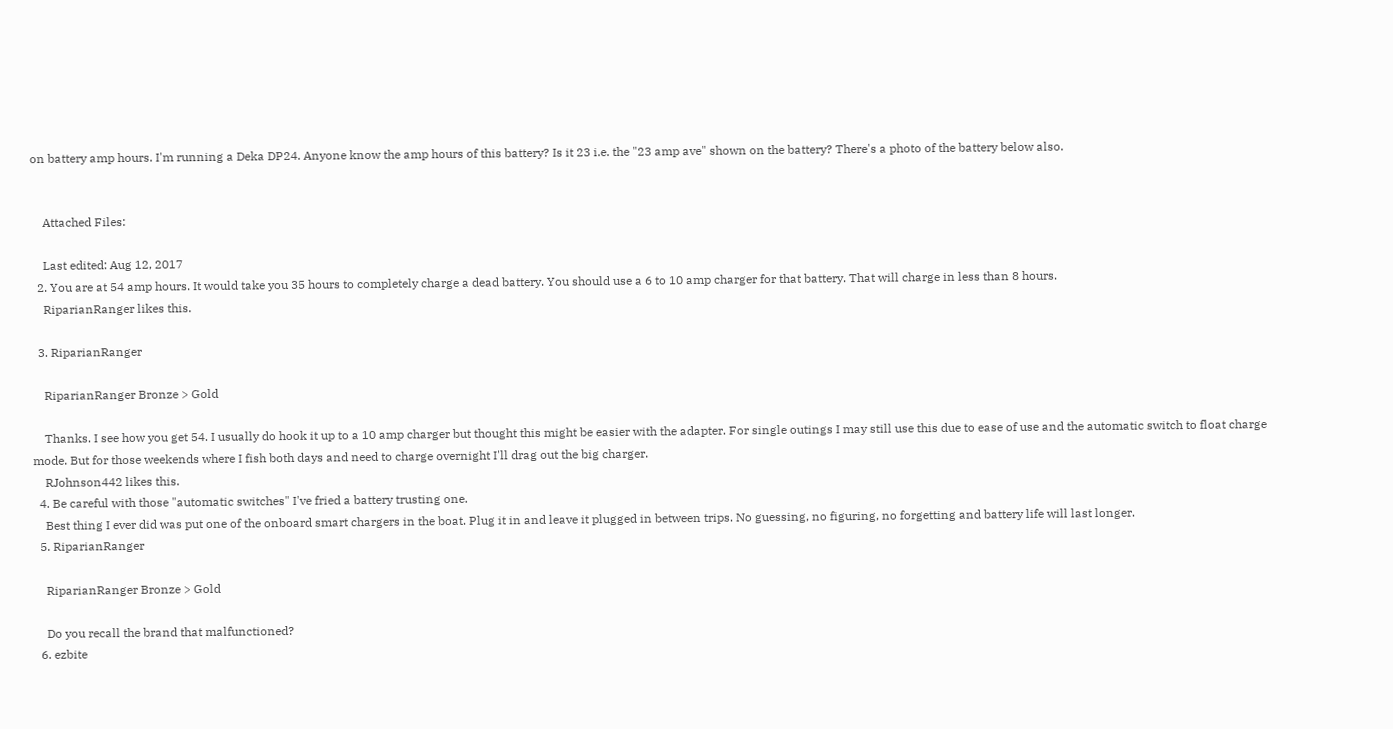on battery amp hours. I'm running a Deka DP24. Anyone know the amp hours of this battery? Is it 23 i.e. the "23 amp ave" shown on the battery? There's a photo of the battery below also.


    Attached Files:

    Last edited: Aug 12, 2017
  2. You are at 54 amp hours. It would take you 35 hours to completely charge a dead battery. You should use a 6 to 10 amp charger for that battery. That will charge in less than 8 hours.
    RiparianRanger likes this.

  3. RiparianRanger

    RiparianRanger Bronze > Gold

    Thanks. I see how you get 54. I usually do hook it up to a 10 amp charger but thought this might be easier with the adapter. For single outings I may still use this due to ease of use and the automatic switch to float charge mode. But for those weekends where I fish both days and need to charge overnight I'll drag out the big charger.
    RJohnson442 likes this.
  4. Be careful with those "automatic switches" I've fried a battery trusting one.
    Best thing I ever did was put one of the onboard smart chargers in the boat. Plug it in and leave it plugged in between trips. No guessing, no figuring, no forgetting and battery life will last longer.
  5. RiparianRanger

    RiparianRanger Bronze > Gold

    Do you recall the brand that malfunctioned?
  6. ezbite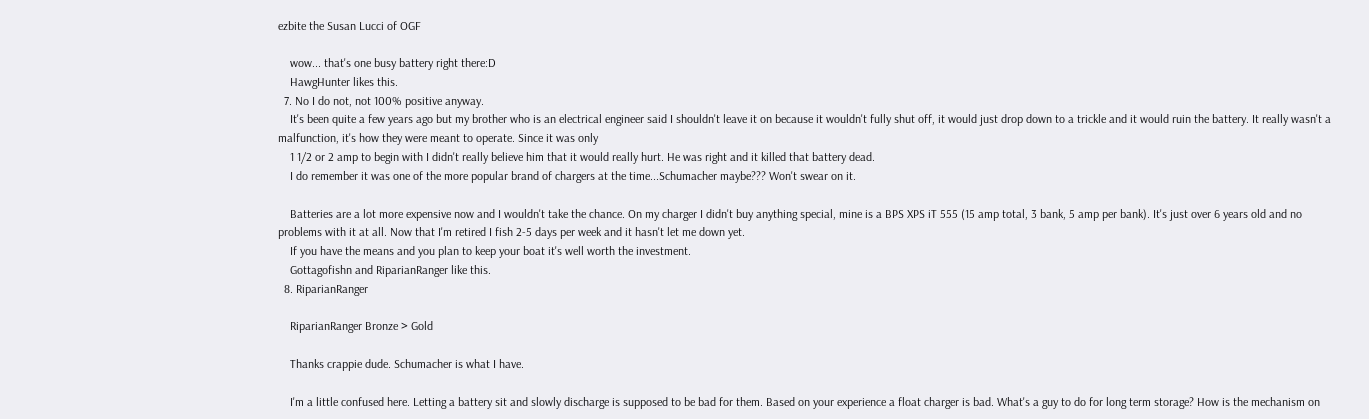ezbite the Susan Lucci of OGF

    wow... that's one busy battery right there:D
    HawgHunter likes this.
  7. No I do not, not 100% positive anyway.
    It's been quite a few years ago but my brother who is an electrical engineer said I shouldn't leave it on because it wouldn't fully shut off, it would just drop down to a trickle and it would ruin the battery. It really wasn't a malfunction, it's how they were meant to operate. Since it was only
    1 1/2 or 2 amp to begin with I didn't really believe him that it would really hurt. He was right and it killed that battery dead.
    I do remember it was one of the more popular brand of chargers at the time...Schumacher maybe??? Won't swear on it.

    Batteries are a lot more expensive now and I wouldn't take the chance. On my charger I didn't buy anything special, mine is a BPS XPS iT 555 (15 amp total, 3 bank, 5 amp per bank). It's just over 6 years old and no problems with it at all. Now that I'm retired I fish 2-5 days per week and it hasn't let me down yet.
    If you have the means and you plan to keep your boat it's well worth the investment.
    Gottagofishn and RiparianRanger like this.
  8. RiparianRanger

    RiparianRanger Bronze > Gold

    Thanks crappie dude. Schumacher is what I have.

    I'm a little confused here. Letting a battery sit and slowly discharge is supposed to be bad for them. Based on your experience a float charger is bad. What's a guy to do for long term storage? How is the mechanism on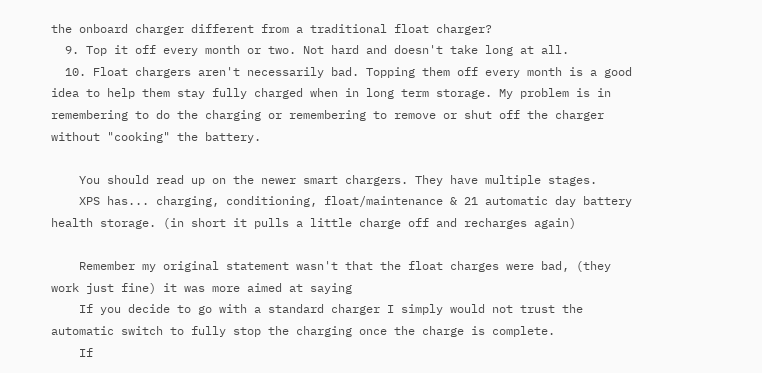the onboard charger different from a traditional float charger?
  9. Top it off every month or two. Not hard and doesn't take long at all.
  10. Float chargers aren't necessarily bad. Topping them off every month is a good idea to help them stay fully charged when in long term storage. My problem is in remembering to do the charging or remembering to remove or shut off the charger without "cooking" the battery.

    You should read up on the newer smart chargers. They have multiple stages.
    XPS has... charging, conditioning, float/maintenance & 21 automatic day battery health storage. (in short it pulls a little charge off and recharges again)

    Remember my original statement wasn't that the float charges were bad, (they work just fine) it was more aimed at saying
    If you decide to go with a standard charger I simply would not trust the automatic switch to fully stop the charging once the charge is complete.
    If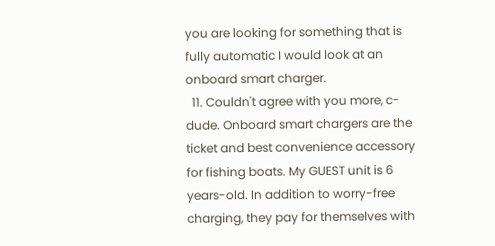you are looking for something that is fully automatic I would look at an onboard smart charger.
  11. Couldn't agree with you more, c-dude. Onboard smart chargers are the ticket and best convenience accessory for fishing boats. My GUEST unit is 6 years-old. In addition to worry-free charging, they pay for themselves with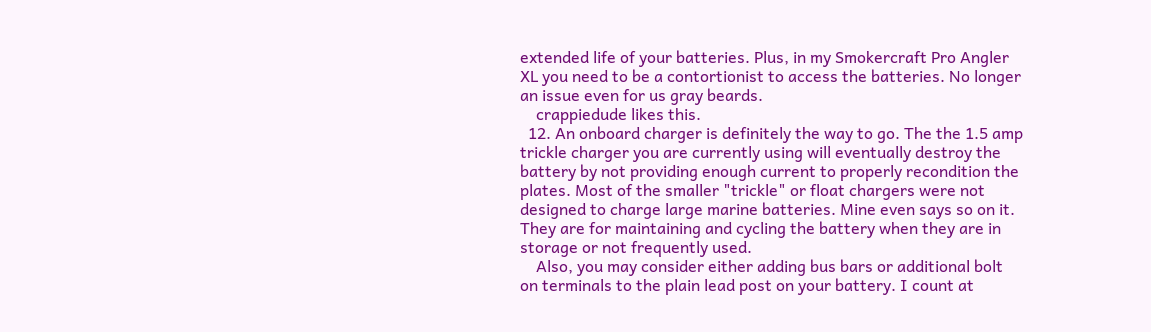extended life of your batteries. Plus, in my Smokercraft Pro Angler XL you need to be a contortionist to access the batteries. No longer an issue even for us gray beards.
    crappiedude likes this.
  12. An onboard charger is definitely the way to go. The the 1.5 amp trickle charger you are currently using will eventually destroy the battery by not providing enough current to properly recondition the plates. Most of the smaller "trickle" or float chargers were not designed to charge large marine batteries. Mine even says so on it. They are for maintaining and cycling the battery when they are in storage or not frequently used.
    Also, you may consider either adding bus bars or additional bolt on terminals to the plain lead post on your battery. I count at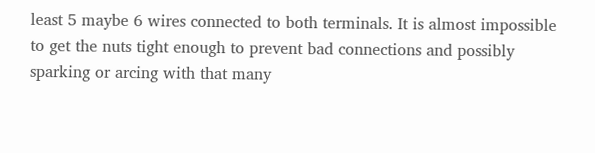least 5 maybe 6 wires connected to both terminals. It is almost impossible to get the nuts tight enough to prevent bad connections and possibly sparking or arcing with that many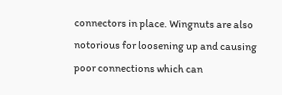connectors in place. Wingnuts are also notorious for loosening up and causing poor connections which can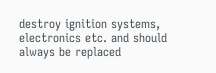destroy ignition systems, electronics etc. and should always be replaced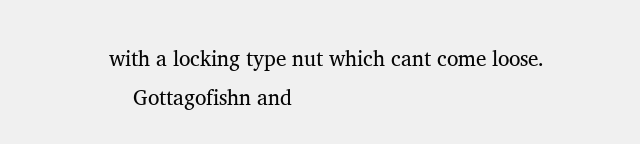with a locking type nut which cant come loose.
    Gottagofishn and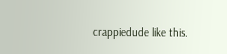crappiedude like this.